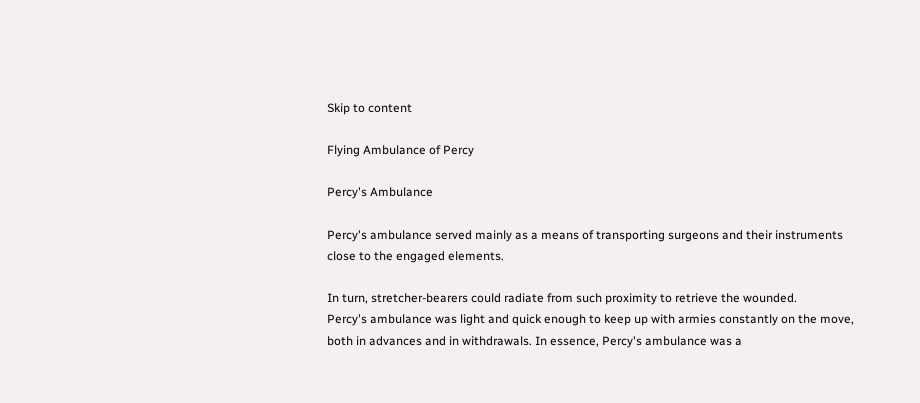Skip to content

Flying Ambulance of Percy

Percy's Ambulance

Percy's ambulance served mainly as a means of transporting surgeons and their instruments close to the engaged elements.

In turn, stretcher-bearers could radiate from such proximity to retrieve the wounded.
Percy's ambulance was light and quick enough to keep up with armies constantly on the move, both in advances and in withdrawals. In essence, Percy's ambulance was a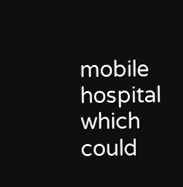mobile hospital which could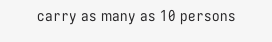carry as many as 10 persons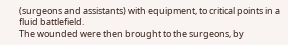(surgeons and assistants) with equipment, to critical points in a fluid battlefield.
The wounded were then brought to the surgeons, by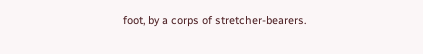foot, by a corps of stretcher-bearers.